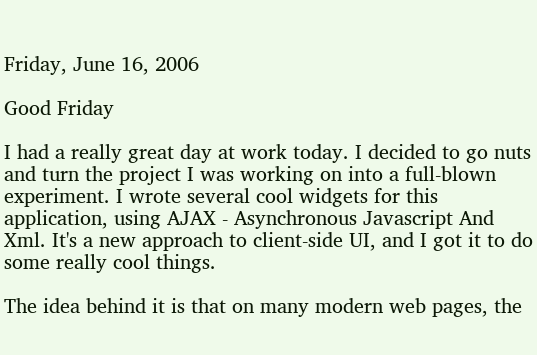Friday, June 16, 2006

Good Friday

I had a really great day at work today. I decided to go nuts and turn the project I was working on into a full-blown experiment. I wrote several cool widgets for this application, using AJAX - Asynchronous Javascript And Xml. It's a new approach to client-side UI, and I got it to do some really cool things.

The idea behind it is that on many modern web pages, the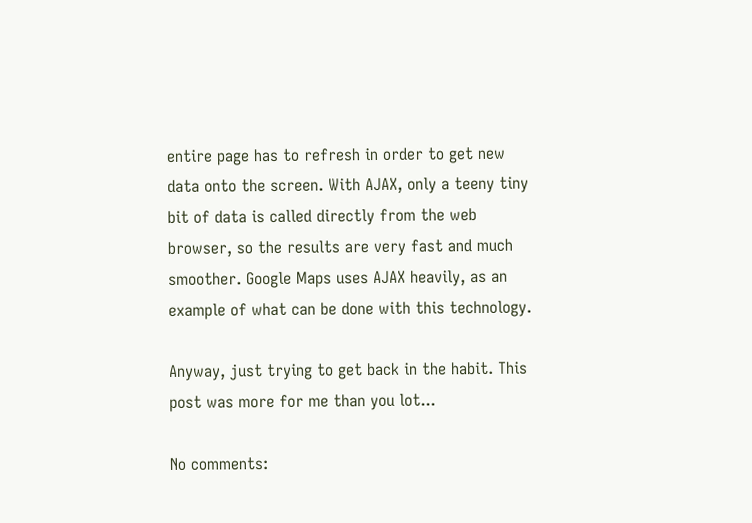entire page has to refresh in order to get new data onto the screen. With AJAX, only a teeny tiny bit of data is called directly from the web browser, so the results are very fast and much smoother. Google Maps uses AJAX heavily, as an example of what can be done with this technology.

Anyway, just trying to get back in the habit. This post was more for me than you lot...

No comments: